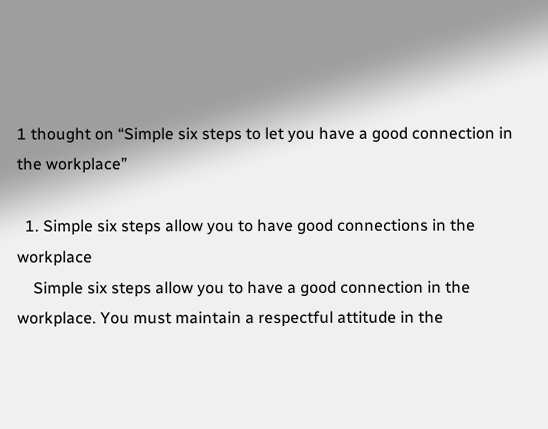1 thought on “Simple six steps to let you have a good connection in the workplace”

  1. Simple six steps allow you to have good connections in the workplace
    Simple six steps allow you to have a good connection in the workplace. You must maintain a respectful attitude in the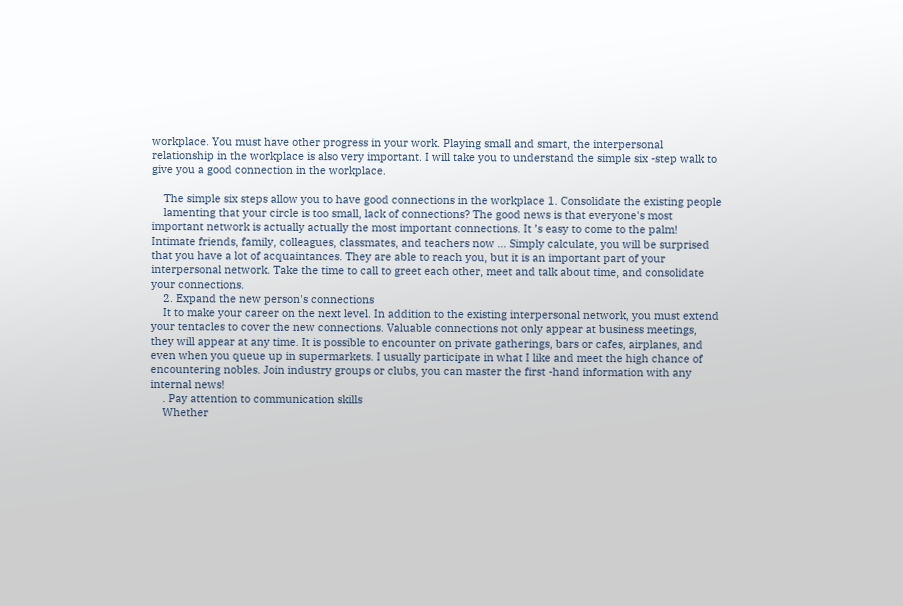workplace. You must have other progress in your work. Playing small and smart, the interpersonal relationship in the workplace is also very important. I will take you to understand the simple six -step walk to give you a good connection in the workplace.

    The simple six steps allow you to have good connections in the workplace 1. Consolidate the existing people
    lamenting that your circle is too small, lack of connections? The good news is that everyone's most important network is actually actually the most important connections. It ’s easy to come to the palm! Intimate friends, family, colleagues, classmates, and teachers now ... Simply calculate, you will be surprised that you have a lot of acquaintances. They are able to reach you, but it is an important part of your interpersonal network. Take the time to call to greet each other, meet and talk about time, and consolidate your connections.
    2. Expand the new person's connections
    It to make your career on the next level. In addition to the existing interpersonal network, you must extend your tentacles to cover the new connections. Valuable connections not only appear at business meetings, they will appear at any time. It is possible to encounter on private gatherings, bars or cafes, airplanes, and even when you queue up in supermarkets. I usually participate in what I like and meet the high chance of encountering nobles. Join industry groups or clubs, you can master the first -hand information with any internal news!
    . Pay attention to communication skills
    Whether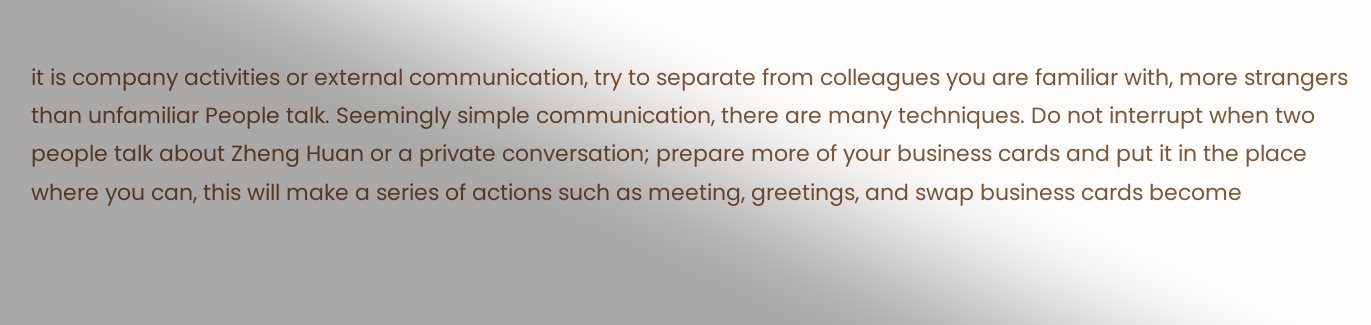it is company activities or external communication, try to separate from colleagues you are familiar with, more strangers than unfamiliar People talk. Seemingly simple communication, there are many techniques. Do not interrupt when two people talk about Zheng Huan or a private conversation; prepare more of your business cards and put it in the place where you can, this will make a series of actions such as meeting, greetings, and swap business cards become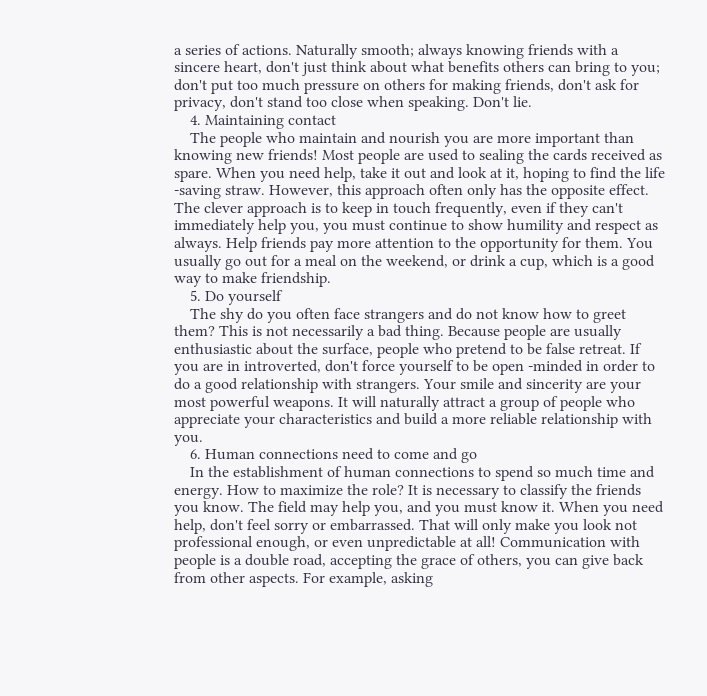a series of actions. Naturally smooth; always knowing friends with a sincere heart, don't just think about what benefits others can bring to you; don't put too much pressure on others for making friends, don't ask for privacy, don't stand too close when speaking. Don't lie.
    4. Maintaining contact
    The people who maintain and nourish you are more important than knowing new friends! Most people are used to sealing the cards received as spare. When you need help, take it out and look at it, hoping to find the life -saving straw. However, this approach often only has the opposite effect. The clever approach is to keep in touch frequently, even if they can't immediately help you, you must continue to show humility and respect as always. Help friends pay more attention to the opportunity for them. You usually go out for a meal on the weekend, or drink a cup, which is a good way to make friendship.
    5. Do yourself
    The shy do you often face strangers and do not know how to greet them? This is not necessarily a bad thing. Because people are usually enthusiastic about the surface, people who pretend to be false retreat. If you are in introverted, don't force yourself to be open -minded in order to do a good relationship with strangers. Your smile and sincerity are your most powerful weapons. It will naturally attract a group of people who appreciate your characteristics and build a more reliable relationship with you.
    6. Human connections need to come and go
    In the establishment of human connections to spend so much time and energy. How to maximize the role? It is necessary to classify the friends you know. The field may help you, and you must know it. When you need help, don't feel sorry or embarrassed. That will only make you look not professional enough, or even unpredictable at all! Communication with people is a double road, accepting the grace of others, you can give back from other aspects. For example, asking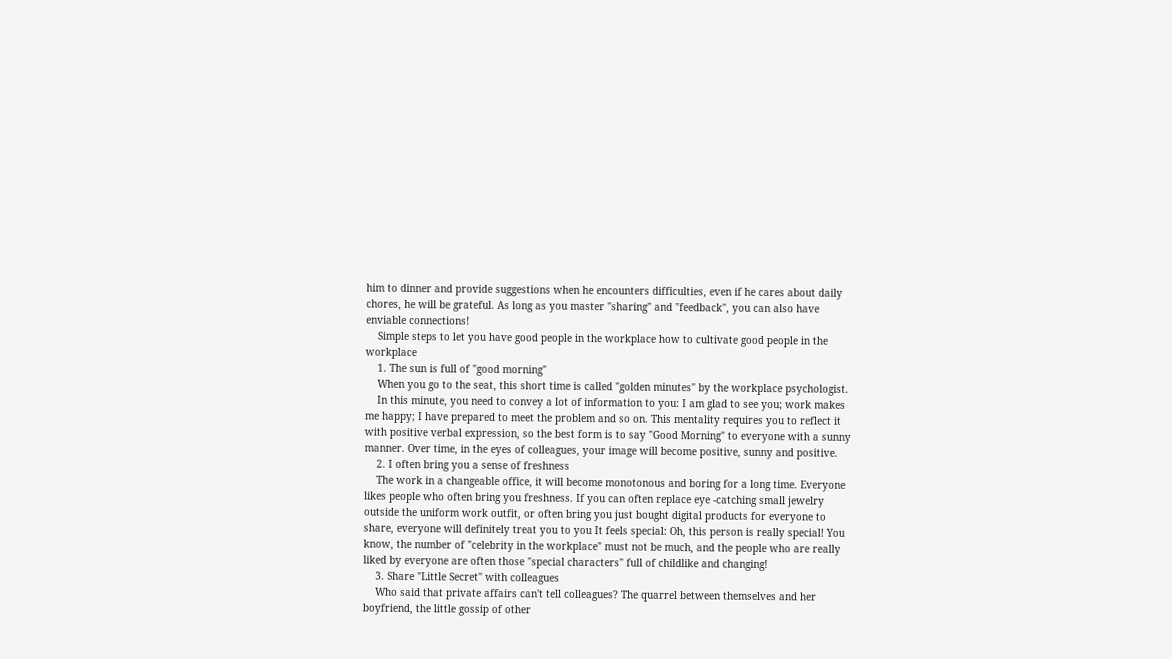him to dinner and provide suggestions when he encounters difficulties, even if he cares about daily chores, he will be grateful. As long as you master "sharing" and "feedback", you can also have enviable connections!
    Simple steps to let you have good people in the workplace how to cultivate good people in the workplace
    1. The sun is full of "good morning"
    When you go to the seat, this short time is called "golden minutes" by the workplace psychologist.
    In this minute, you need to convey a lot of information to you: I am glad to see you; work makes me happy; I have prepared to meet the problem and so on. This mentality requires you to reflect it with positive verbal expression, so the best form is to say "Good Morning" to everyone with a sunny manner. Over time, in the eyes of colleagues, your image will become positive, sunny and positive.
    2. I often bring you a sense of freshness
    The work in a changeable office, it will become monotonous and boring for a long time. Everyone likes people who often bring you freshness. If you can often replace eye -catching small jewelry outside the uniform work outfit, or often bring you just bought digital products for everyone to share, everyone will definitely treat you to you It feels special: Oh, this person is really special! You know, the number of "celebrity in the workplace" must not be much, and the people who are really liked by everyone are often those "special characters" full of childlike and changing!
    3. Share "Little Secret" with colleagues
    Who said that private affairs can't tell colleagues? The quarrel between themselves and her boyfriend, the little gossip of other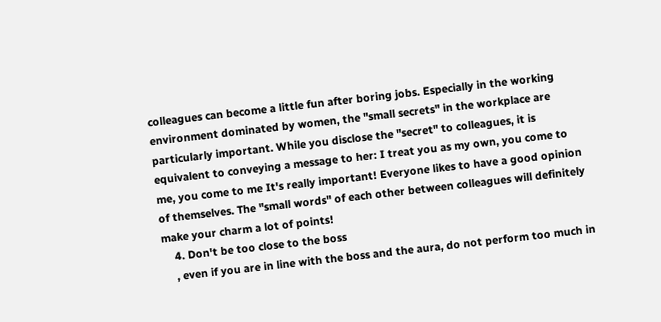colleagues can become a little fun after boring jobs. Especially in the working environment dominated by women, the "small secrets" in the workplace are particularly important. While you disclose the "secret" to colleagues, it is equivalent to conveying a message to her: I treat you as my own, you come to me, you come to me It's really important! Everyone likes to have a good opinion of themselves. The "small words" of each other between colleagues will definitely make your charm a lot of points!
    4. Don't be too close to the boss
    , even if you are in line with the boss and the aura, do not perform too much in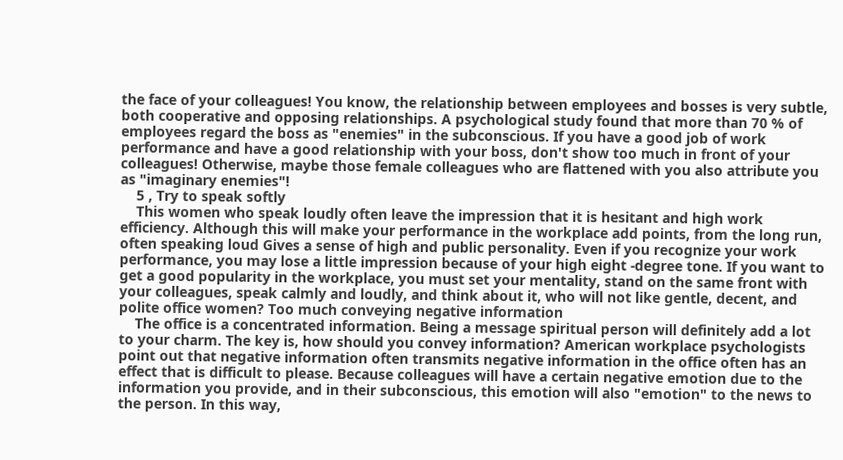the face of your colleagues! You know, the relationship between employees and bosses is very subtle, both cooperative and opposing relationships. A psychological study found that more than 70 % of employees regard the boss as "enemies" in the subconscious. If you have a good job of work performance and have a good relationship with your boss, don't show too much in front of your colleagues! Otherwise, maybe those female colleagues who are flattened with you also attribute you as "imaginary enemies"!
    5 , Try to speak softly
    This women who speak loudly often leave the impression that it is hesitant and high work efficiency. Although this will make your performance in the workplace add points, from the long run, often speaking loud Gives a sense of high and public personality. Even if you recognize your work performance, you may lose a little impression because of your high eight -degree tone. If you want to get a good popularity in the workplace, you must set your mentality, stand on the same front with your colleagues, speak calmly and loudly, and think about it, who will not like gentle, decent, and polite office women? Too much conveying negative information
    The office is a concentrated information. Being a message spiritual person will definitely add a lot to your charm. The key is, how should you convey information? American workplace psychologists point out that negative information often transmits negative information in the office often has an effect that is difficult to please. Because colleagues will have a certain negative emotion due to the information you provide, and in their subconscious, this emotion will also "emotion" to the news to the person. In this way,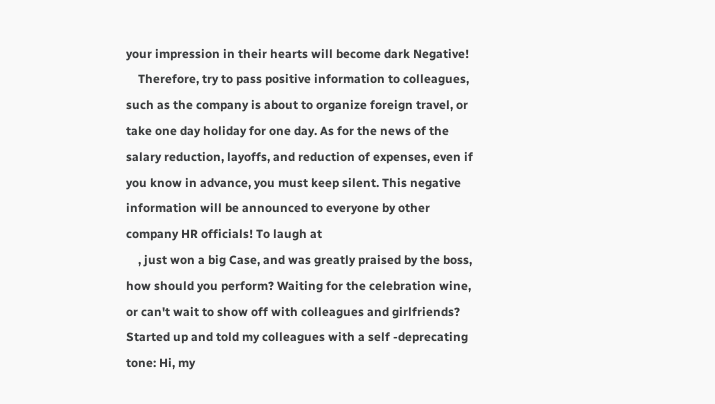your impression in their hearts will become dark Negative!
    Therefore, try to pass positive information to colleagues, such as the company is about to organize foreign travel, or take one day holiday for one day. As for the news of the salary reduction, layoffs, and reduction of expenses, even if you know in advance, you must keep silent. This negative information will be announced to everyone by other company HR officials! To laugh at
    , just won a big Case, and was greatly praised by the boss, how should you perform? Waiting for the celebration wine, or can't wait to show off with colleagues and girlfriends? Started up and told my colleagues with a self -deprecating tone: Hi, my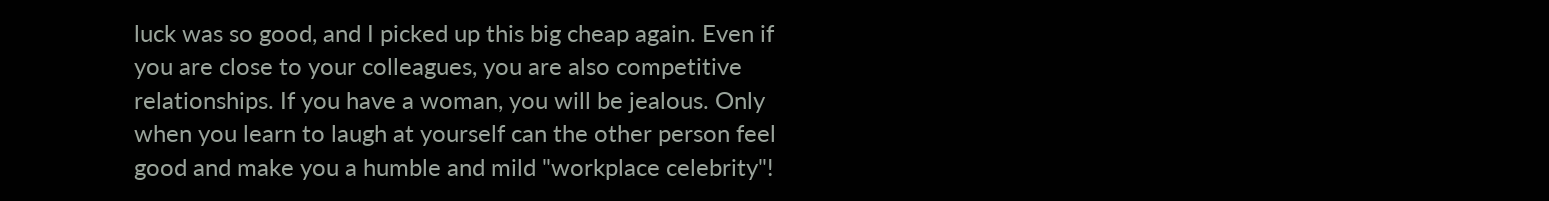luck was so good, and I picked up this big cheap again. Even if you are close to your colleagues, you are also competitive relationships. If you have a woman, you will be jealous. Only when you learn to laugh at yourself can the other person feel good and make you a humble and mild "workplace celebrity"!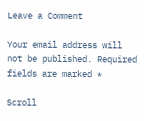Leave a Comment

Your email address will not be published. Required fields are marked *

Scroll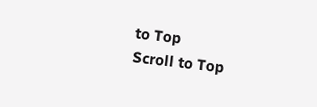to Top
Scroll to Top